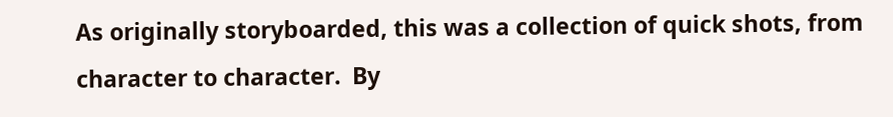As originally storyboarded, this was a collection of quick shots, from character to character.  By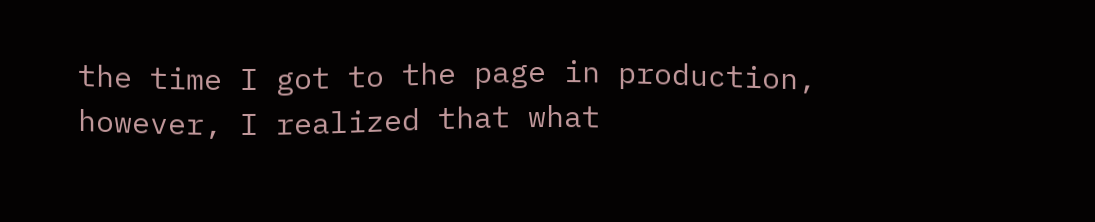the time I got to the page in production, however, I realized that what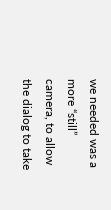we needed was a more “still” camera, to allow the dialog to take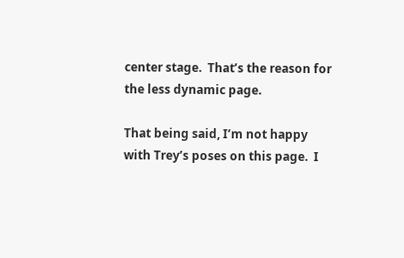center stage.  That’s the reason for the less dynamic page.

That being said, I’m not happy with Trey’s poses on this page.  I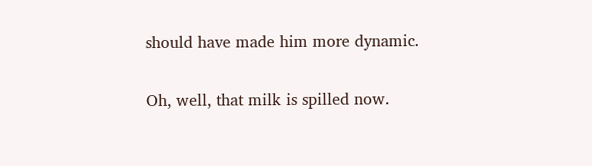should have made him more dynamic.

Oh, well, that milk is spilled now.